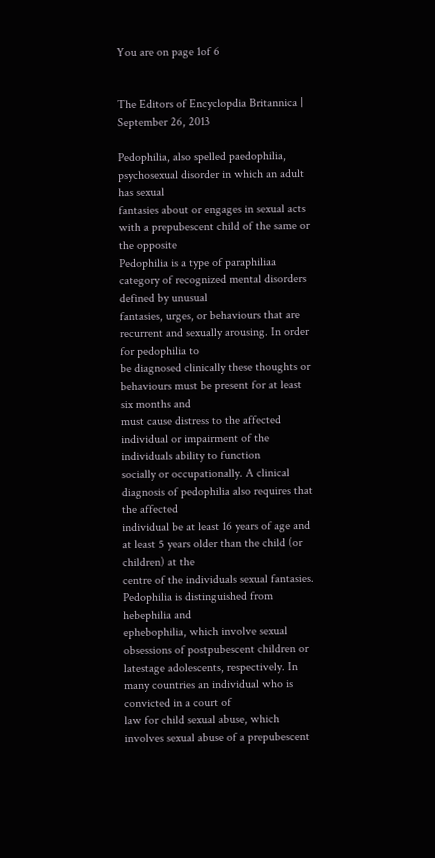You are on page 1of 6


The Editors of Encyclopdia Britannica | September 26, 2013

Pedophilia, also spelled paedophilia, psychosexual disorder in which an adult has sexual
fantasies about or engages in sexual acts with a prepubescent child of the same or the opposite
Pedophilia is a type of paraphiliaa category of recognized mental disorders defined by unusual
fantasies, urges, or behaviours that are recurrent and sexually arousing. In order for pedophilia to
be diagnosed clinically these thoughts or behaviours must be present for at least six months and
must cause distress to the affected individual or impairment of the individuals ability to function
socially or occupationally. A clinical diagnosis of pedophilia also requires that the affected
individual be at least 16 years of age and at least 5 years older than the child (or children) at the
centre of the individuals sexual fantasies. Pedophilia is distinguished from hebephilia and
ephebophilia, which involve sexual obsessions of postpubescent children or latestage adolescents, respectively. In many countries an individual who is convicted in a court of
law for child sexual abuse, which involves sexual abuse of a prepubescent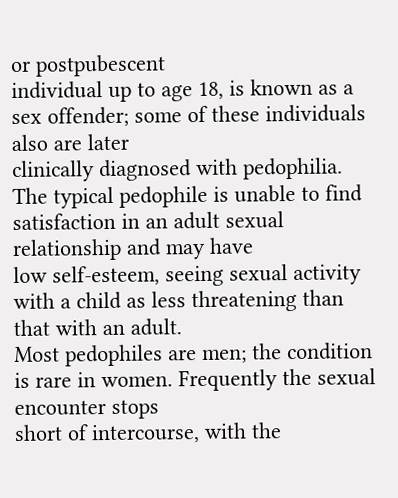or postpubescent
individual up to age 18, is known as a sex offender; some of these individuals also are later
clinically diagnosed with pedophilia.
The typical pedophile is unable to find satisfaction in an adult sexual relationship and may have
low self-esteem, seeing sexual activity with a child as less threatening than that with an adult.
Most pedophiles are men; the condition is rare in women. Frequently the sexual encounter stops
short of intercourse, with the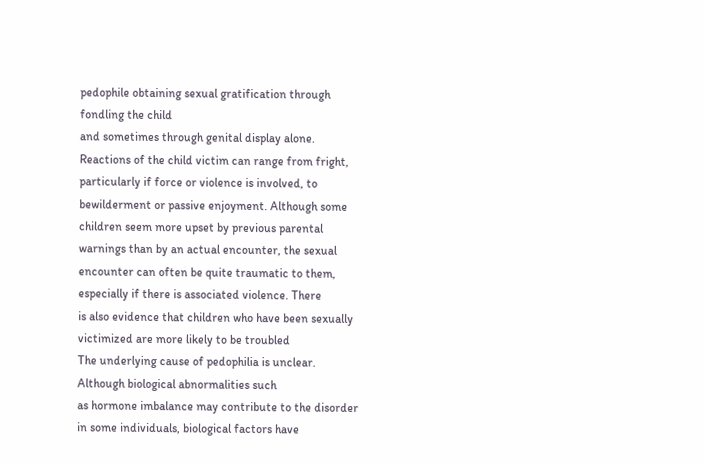pedophile obtaining sexual gratification through fondling the child
and sometimes through genital display alone. Reactions of the child victim can range from fright,
particularly if force or violence is involved, to bewilderment or passive enjoyment. Although some
children seem more upset by previous parental warnings than by an actual encounter, the sexual
encounter can often be quite traumatic to them, especially if there is associated violence. There
is also evidence that children who have been sexually victimized are more likely to be troubled
The underlying cause of pedophilia is unclear. Although biological abnormalities such
as hormone imbalance may contribute to the disorder in some individuals, biological factors have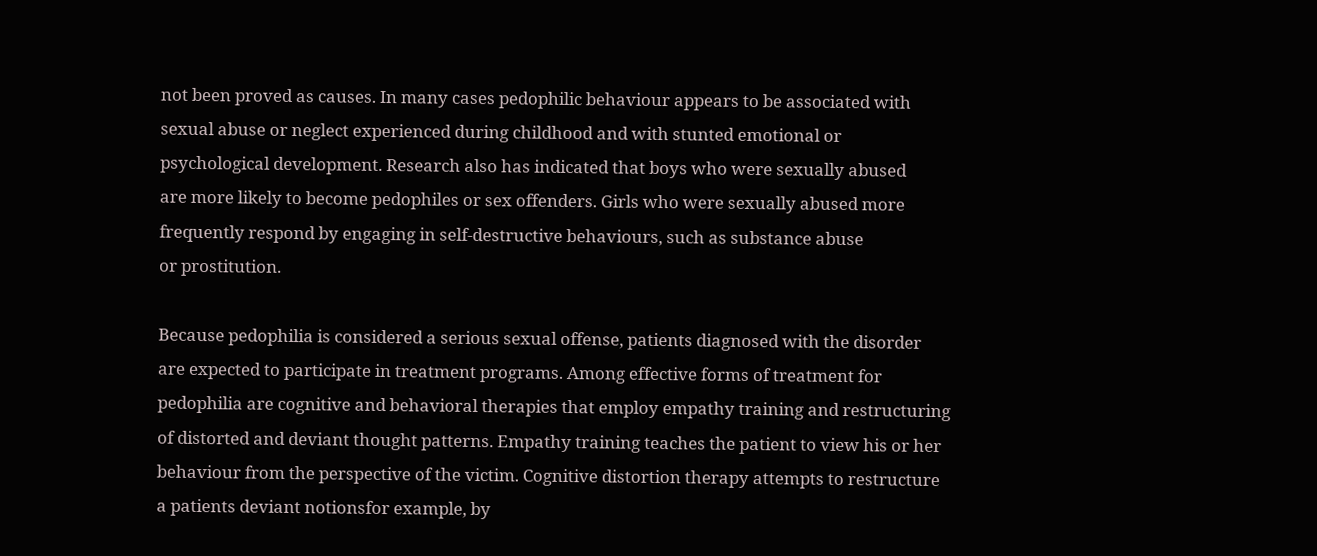not been proved as causes. In many cases pedophilic behaviour appears to be associated with
sexual abuse or neglect experienced during childhood and with stunted emotional or
psychological development. Research also has indicated that boys who were sexually abused
are more likely to become pedophiles or sex offenders. Girls who were sexually abused more
frequently respond by engaging in self-destructive behaviours, such as substance abuse
or prostitution.

Because pedophilia is considered a serious sexual offense, patients diagnosed with the disorder
are expected to participate in treatment programs. Among effective forms of treatment for
pedophilia are cognitive and behavioral therapies that employ empathy training and restructuring
of distorted and deviant thought patterns. Empathy training teaches the patient to view his or her
behaviour from the perspective of the victim. Cognitive distortion therapy attempts to restructure
a patients deviant notionsfor example, by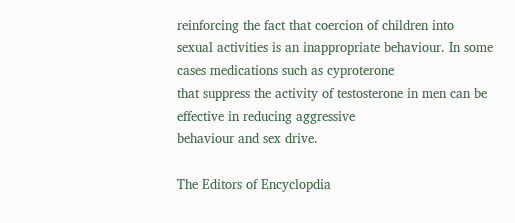reinforcing the fact that coercion of children into
sexual activities is an inappropriate behaviour. In some cases medications such as cyproterone
that suppress the activity of testosterone in men can be effective in reducing aggressive
behaviour and sex drive.

The Editors of Encyclopdia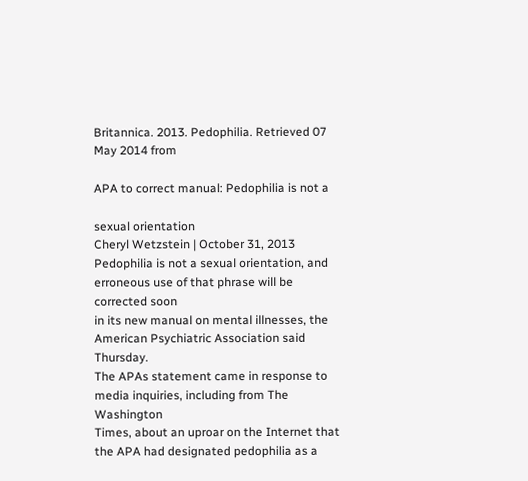Britannica. 2013. Pedophilia. Retrieved 07 May 2014 from

APA to correct manual: Pedophilia is not a

sexual orientation
Cheryl Wetzstein | October 31, 2013
Pedophilia is not a sexual orientation, and erroneous use of that phrase will be corrected soon
in its new manual on mental illnesses, the American Psychiatric Association said Thursday.
The APAs statement came in response to media inquiries, including from The Washington
Times, about an uproar on the Internet that the APA had designated pedophilia as a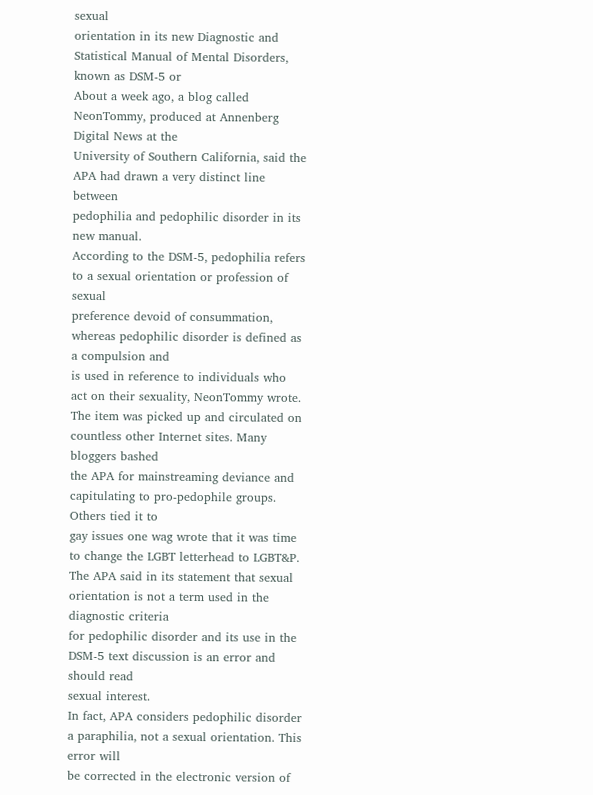sexual
orientation in its new Diagnostic and Statistical Manual of Mental Disorders, known as DSM-5 or
About a week ago, a blog called NeonTommy, produced at Annenberg Digital News at the
University of Southern California, said the APA had drawn a very distinct line between
pedophilia and pedophilic disorder in its new manual.
According to the DSM-5, pedophilia refers to a sexual orientation or profession of sexual
preference devoid of consummation, whereas pedophilic disorder is defined as a compulsion and
is used in reference to individuals who act on their sexuality, NeonTommy wrote.
The item was picked up and circulated on countless other Internet sites. Many bloggers bashed
the APA for mainstreaming deviance and capitulating to pro-pedophile groups. Others tied it to
gay issues one wag wrote that it was time to change the LGBT letterhead to LGBT&P.
The APA said in its statement that sexual orientation is not a term used in the diagnostic criteria
for pedophilic disorder and its use in the DSM-5 text discussion is an error and should read
sexual interest.
In fact, APA considers pedophilic disorder a paraphilia, not a sexual orientation. This error will
be corrected in the electronic version of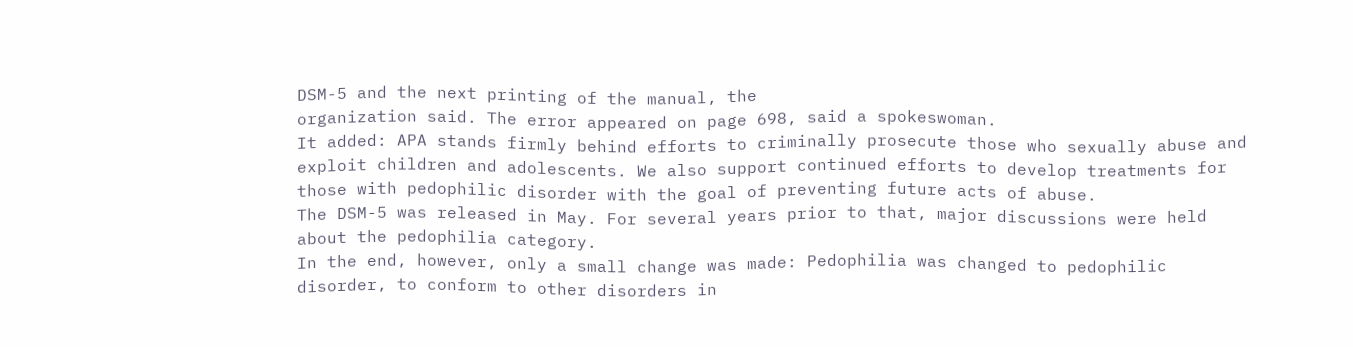DSM-5 and the next printing of the manual, the
organization said. The error appeared on page 698, said a spokeswoman.
It added: APA stands firmly behind efforts to criminally prosecute those who sexually abuse and
exploit children and adolescents. We also support continued efforts to develop treatments for
those with pedophilic disorder with the goal of preventing future acts of abuse.
The DSM-5 was released in May. For several years prior to that, major discussions were held
about the pedophilia category.
In the end, however, only a small change was made: Pedophilia was changed to pedophilic
disorder, to conform to other disorders in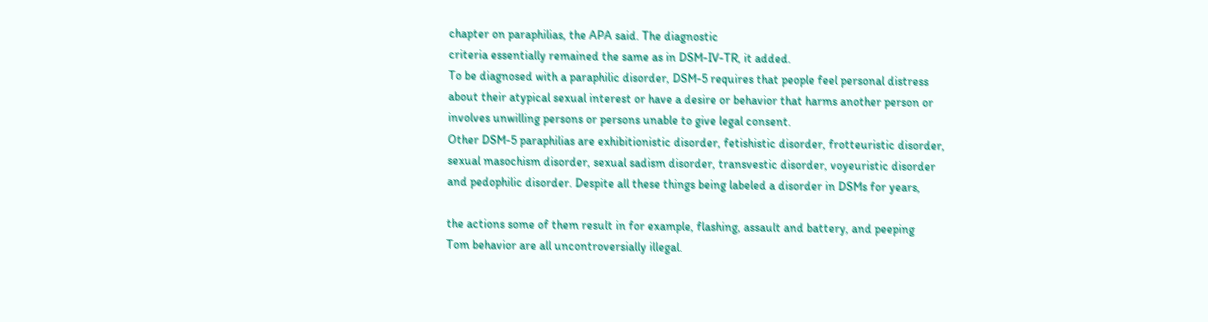chapter on paraphilias, the APA said. The diagnostic
criteria essentially remained the same as in DSM-IV-TR, it added.
To be diagnosed with a paraphilic disorder, DSM-5 requires that people feel personal distress
about their atypical sexual interest or have a desire or behavior that harms another person or
involves unwilling persons or persons unable to give legal consent.
Other DSM-5 paraphilias are exhibitionistic disorder, fetishistic disorder, frotteuristic disorder,
sexual masochism disorder, sexual sadism disorder, transvestic disorder, voyeuristic disorder
and pedophilic disorder. Despite all these things being labeled a disorder in DSMs for years,

the actions some of them result in for example, flashing, assault and battery, and peeping
Tom behavior are all uncontroversially illegal.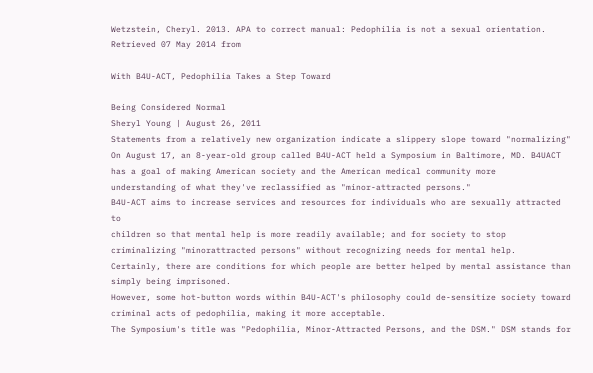Wetzstein, Cheryl. 2013. APA to correct manual: Pedophilia is not a sexual orientation.
Retrieved 07 May 2014 from

With B4U-ACT, Pedophilia Takes a Step Toward

Being Considered Normal
Sheryl Young | August 26, 2011
Statements from a relatively new organization indicate a slippery slope toward "normalizing"
On August 17, an 8-year-old group called B4U-ACT held a Symposium in Baltimore, MD. B4UACT has a goal of making American society and the American medical community more
understanding of what they've reclassified as "minor-attracted persons."
B4U-ACT aims to increase services and resources for individuals who are sexually attracted to
children so that mental help is more readily available; and for society to stop criminalizing "minorattracted persons" without recognizing needs for mental help.
Certainly, there are conditions for which people are better helped by mental assistance than
simply being imprisoned.
However, some hot-button words within B4U-ACT's philosophy could de-sensitize society toward
criminal acts of pedophilia, making it more acceptable.
The Symposium's title was "Pedophilia, Minor-Attracted Persons, and the DSM." DSM stands for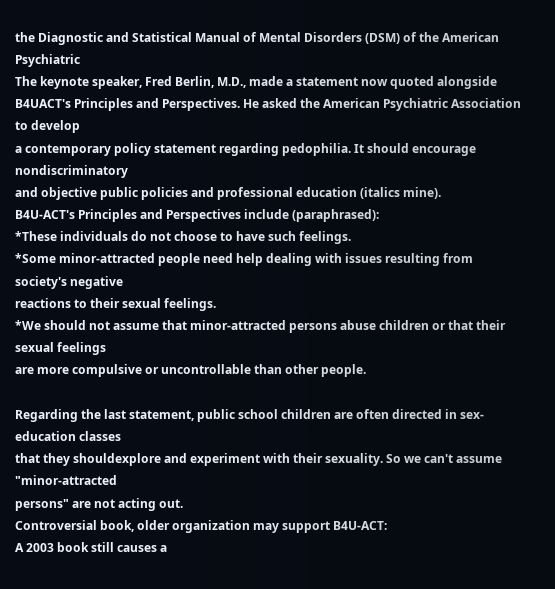the Diagnostic and Statistical Manual of Mental Disorders (DSM) of the American Psychiatric
The keynote speaker, Fred Berlin, M.D., made a statement now quoted alongside B4UACT's Principles and Perspectives. He asked the American Psychiatric Association to develop
a contemporary policy statement regarding pedophilia. It should encourage nondiscriminatory
and objective public policies and professional education (italics mine).
B4U-ACT's Principles and Perspectives include (paraphrased):
*These individuals do not choose to have such feelings.
*Some minor-attracted people need help dealing with issues resulting from society's negative
reactions to their sexual feelings.
*We should not assume that minor-attracted persons abuse children or that their sexual feelings
are more compulsive or uncontrollable than other people.

Regarding the last statement, public school children are often directed in sex-education classes
that they shouldexplore and experiment with their sexuality. So we can't assume "minor-attracted
persons" are not acting out.
Controversial book, older organization may support B4U-ACT:
A 2003 book still causes a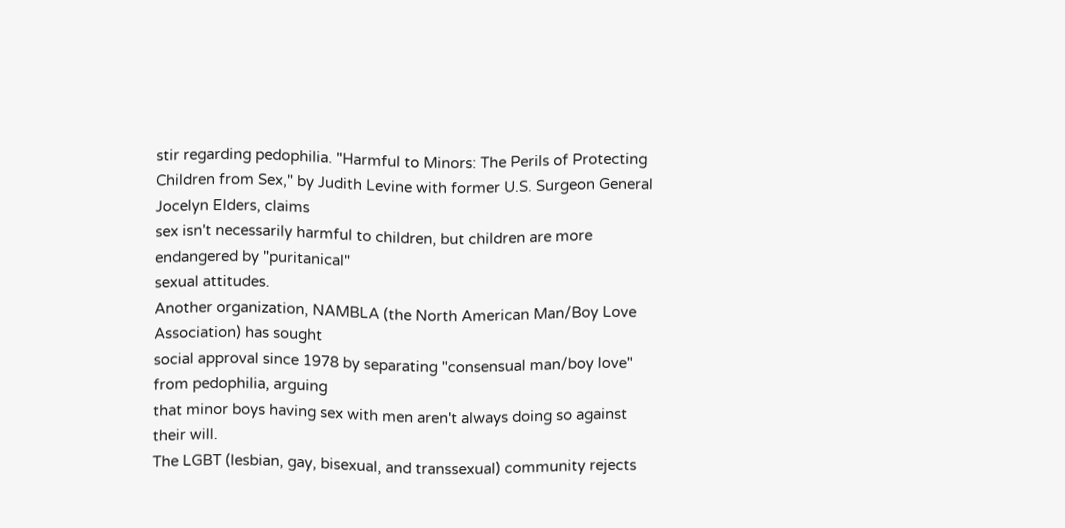stir regarding pedophilia. "Harmful to Minors: The Perils of Protecting
Children from Sex," by Judith Levine with former U.S. Surgeon General Jocelyn Elders, claims
sex isn't necessarily harmful to children, but children are more endangered by "puritanical"
sexual attitudes.
Another organization, NAMBLA (the North American Man/Boy Love Association) has sought
social approval since 1978 by separating "consensual man/boy love" from pedophilia, arguing
that minor boys having sex with men aren't always doing so against their will.
The LGBT (lesbian, gay, bisexual, and transsexual) community rejects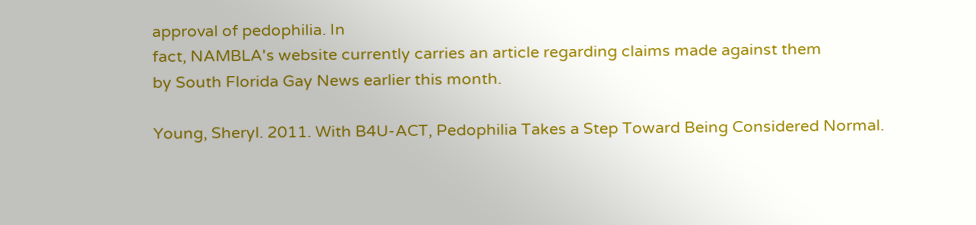approval of pedophilia. In
fact, NAMBLA's website currently carries an article regarding claims made against them
by South Florida Gay News earlier this month.

Young, Sheryl. 2011. With B4U-ACT, Pedophilia Takes a Step Toward Being Considered Normal.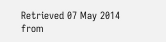Retrieved 07 May 2014 from